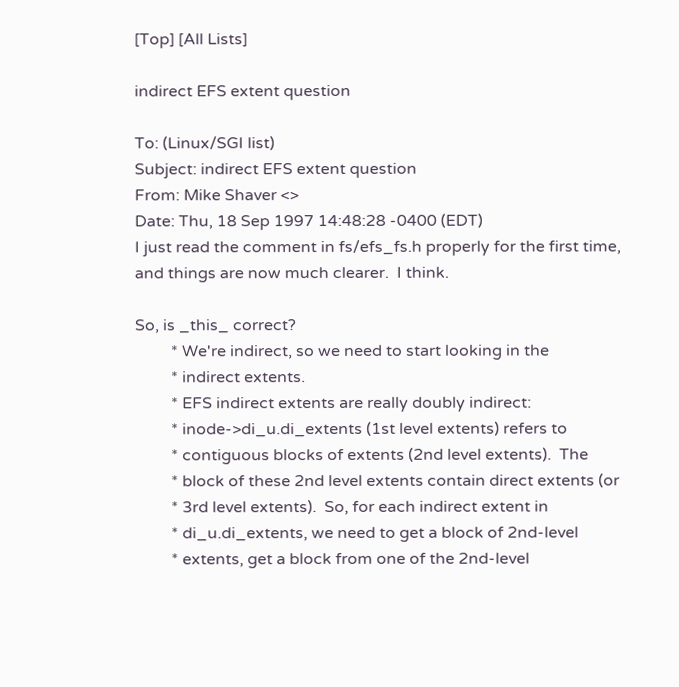[Top] [All Lists]

indirect EFS extent question

To: (Linux/SGI list)
Subject: indirect EFS extent question
From: Mike Shaver <>
Date: Thu, 18 Sep 1997 14:48:28 -0400 (EDT)
I just read the comment in fs/efs_fs.h properly for the first time,
and things are now much clearer.  I think.

So, is _this_ correct?
         * We're indirect, so we need to start looking in the
         * indirect extents.
         * EFS indirect extents are really doubly indirect:
         * inode->di_u.di_extents (1st level extents) refers to
         * contiguous blocks of extents (2nd level extents).  The
         * block of these 2nd level extents contain direct extents (or
         * 3rd level extents).  So, for each indirect extent in
         * di_u.di_extents, we need to get a block of 2nd-level
         * extents, get a block from one of the 2nd-level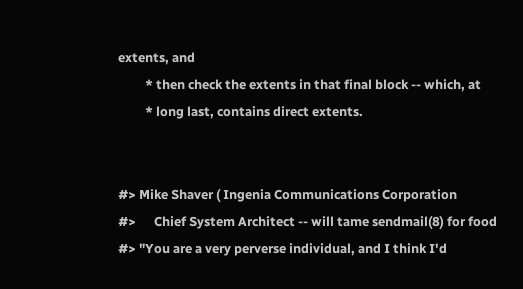extents, and
         * then check the extents in that final block -- which, at
         * long last, contains direct extents.


#> Mike Shaver ( Ingenia Communications Corporation
#>      Chief System Architect -- will tame sendmail(8) for food
#> "You are a very perverse individual, and I think I'd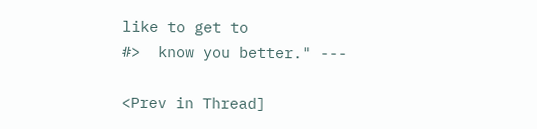like to get to
#>  know you better." ---

<Prev in Thread]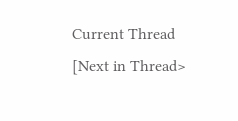Current Thread [Next in Thread>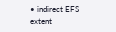• indirect EFS extent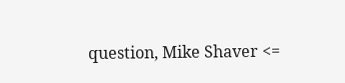question, Mike Shaver <=